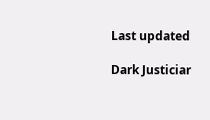Last updated

Dark Justiciar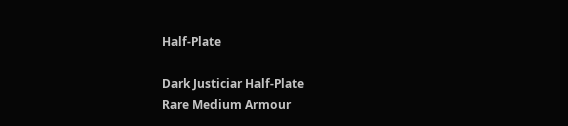Half-Plate

Dark Justiciar Half-Plate
Rare Medium Armour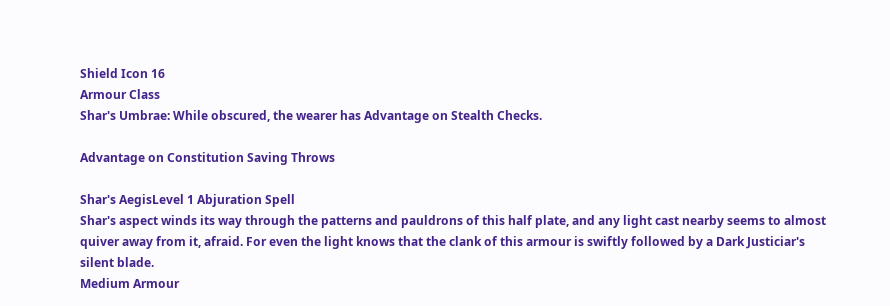Shield Icon 16
Armour Class
Shar's Umbrae: While obscured, the wearer has Advantage on Stealth Checks.

Advantage on Constitution Saving Throws

Shar's AegisLevel 1 Abjuration Spell
Shar's aspect winds its way through the patterns and pauldrons of this half plate, and any light cast nearby seems to almost quiver away from it, afraid. For even the light knows that the clank of this armour is swiftly followed by a Dark Justiciar's silent blade.
Medium Armour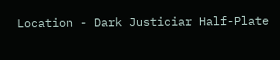Location - Dark Justiciar Half-Plate